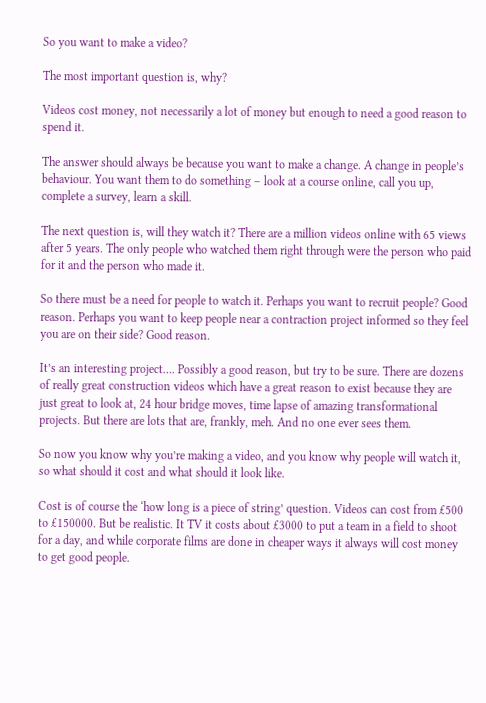So you want to make a video?

The most important question is, why?

Videos cost money, not necessarily a lot of money but enough to need a good reason to spend it.

The answer should always be because you want to make a change. A change in people’s behaviour. You want them to do something – look at a course online, call you up, complete a survey, learn a skill.

The next question is, will they watch it? There are a million videos online with 65 views after 5 years. The only people who watched them right through were the person who paid for it and the person who made it.

So there must be a need for people to watch it. Perhaps you want to recruit people? Good reason. Perhaps you want to keep people near a contraction project informed so they feel you are on their side? Good reason.

It’s an interesting project…. Possibly a good reason, but try to be sure. There are dozens of really great construction videos which have a great reason to exist because they are just great to look at, 24 hour bridge moves, time lapse of amazing transformational projects. But there are lots that are, frankly, meh. And no one ever sees them.

So now you know why you’re making a video, and you know why people will watch it, so what should it cost and what should it look like.

Cost is of course the ‘how long is a piece of string’ question. Videos can cost from £500 to £150000. But be realistic. It TV it costs about £3000 to put a team in a field to shoot for a day, and while corporate films are done in cheaper ways it always will cost money to get good people.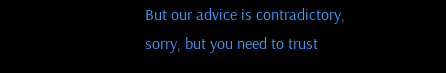But our advice is contradictory, sorry, but you need to trust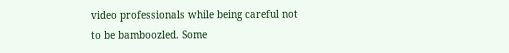video professionals while being careful not to be bamboozled. Some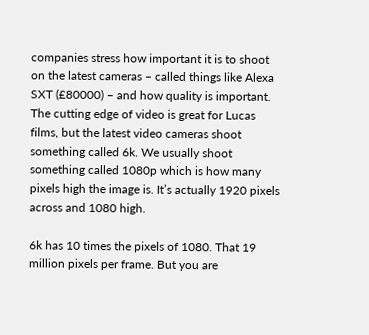companies stress how important it is to shoot on the latest cameras – called things like Alexa SXT (£80000) – and how quality is important. The cutting edge of video is great for Lucas films, but the latest video cameras shoot something called 6k. We usually shoot something called 1080p which is how many pixels high the image is. It’s actually 1920 pixels across and 1080 high.

6k has 10 times the pixels of 1080. That 19 million pixels per frame. But you are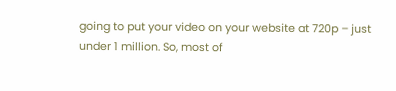going to put your video on your website at 720p – just under 1 million. So, most of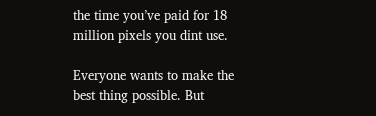the time you’ve paid for 18 million pixels you dint use.

Everyone wants to make the best thing possible. But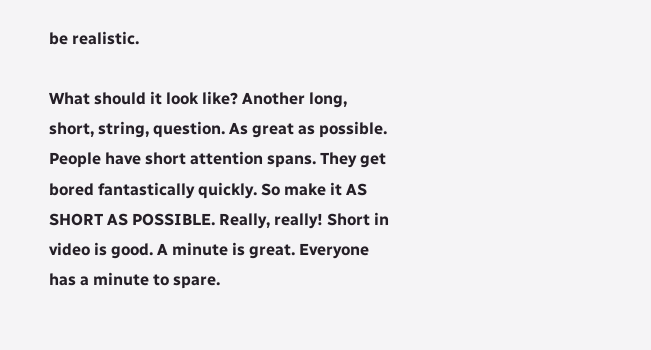be realistic.

What should it look like? Another long, short, string, question. As great as possible. People have short attention spans. They get bored fantastically quickly. So make it AS SHORT AS POSSIBLE. Really, really! Short in video is good. A minute is great. Everyone has a minute to spare.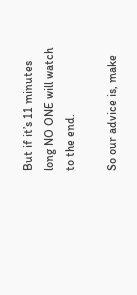But if it’s 11 minutes long NO ONE will watch to the end.

So our advice is, make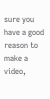sure you have a good reason to make a video,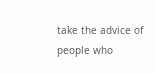take the advice of people who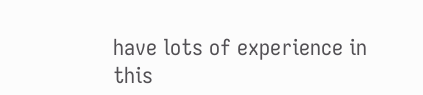have lots of experience in this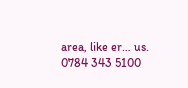area, like er… us. 0784 343 5100